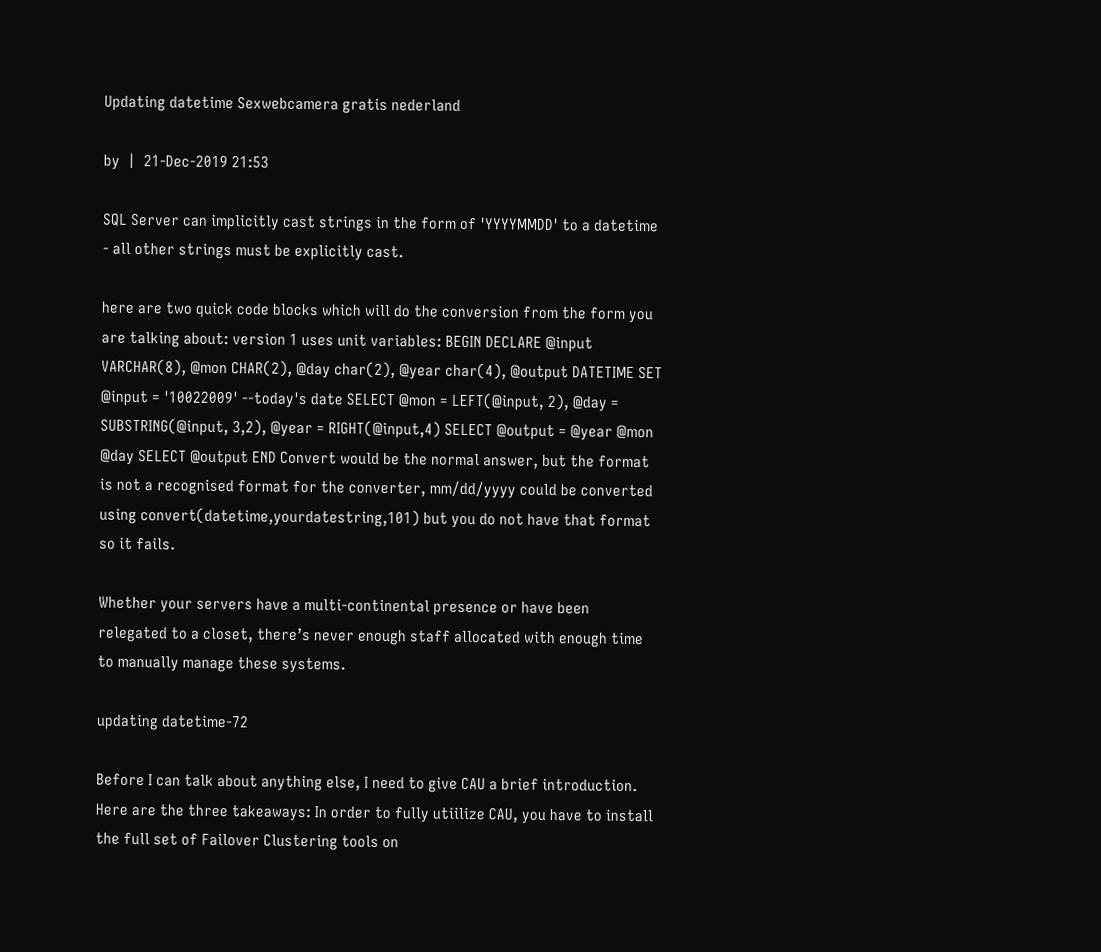Updating datetime Sexwebcamera gratis nederland

by  |  21-Dec-2019 21:53

SQL Server can implicitly cast strings in the form of 'YYYYMMDD' to a datetime - all other strings must be explicitly cast.

here are two quick code blocks which will do the conversion from the form you are talking about: version 1 uses unit variables: BEGIN DECLARE @input VARCHAR(8), @mon CHAR(2), @day char(2), @year char(4), @output DATETIME SET @input = '10022009' --today's date SELECT @mon = LEFT(@input, 2), @day = SUBSTRING(@input, 3,2), @year = RIGHT(@input,4) SELECT @output = @year @mon @day SELECT @output END Convert would be the normal answer, but the format is not a recognised format for the converter, mm/dd/yyyy could be converted using convert(datetime,yourdatestring,101) but you do not have that format so it fails.

Whether your servers have a multi-continental presence or have been relegated to a closet, there’s never enough staff allocated with enough time to manually manage these systems.

updating datetime-72

Before I can talk about anything else, I need to give CAU a brief introduction. Here are the three takeaways: In order to fully utiilize CAU, you have to install the full set of Failover Clustering tools on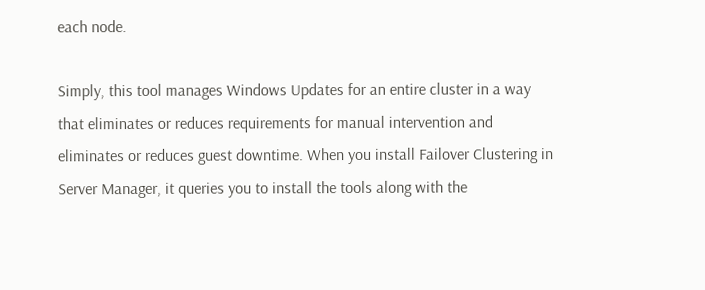each node.

Simply, this tool manages Windows Updates for an entire cluster in a way that eliminates or reduces requirements for manual intervention and eliminates or reduces guest downtime. When you install Failover Clustering in Server Manager, it queries you to install the tools along with the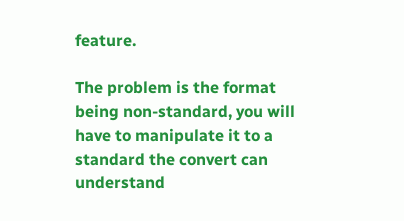feature.

The problem is the format being non-standard, you will have to manipulate it to a standard the convert can understand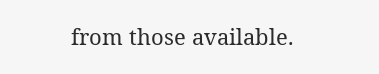from those available.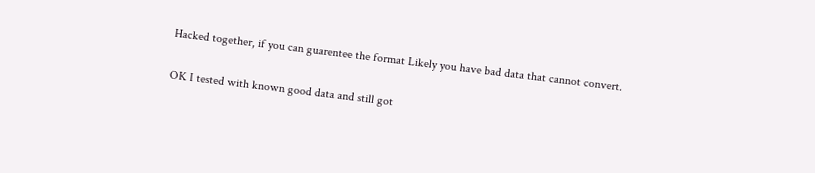Hacked together, if you can guarentee the format Likely you have bad data that cannot convert.

OK I tested with known good data and still got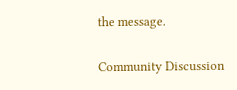the message.

Community Discussion